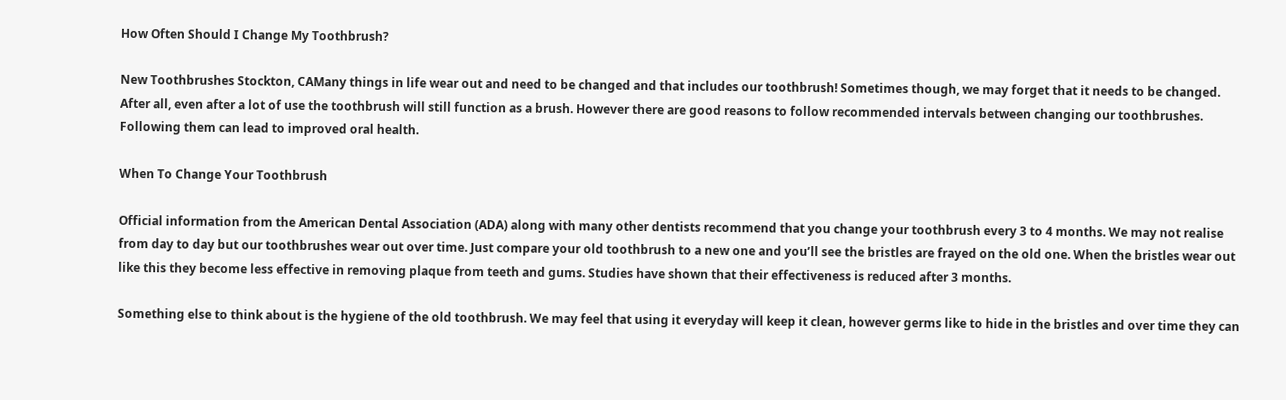How Often Should I Change My Toothbrush?

New Toothbrushes Stockton, CAMany things in life wear out and need to be changed and that includes our toothbrush! Sometimes though, we may forget that it needs to be changed. After all, even after a lot of use the toothbrush will still function as a brush. However there are good reasons to follow recommended intervals between changing our toothbrushes. Following them can lead to improved oral health.

When To Change Your Toothbrush

Official information from the American Dental Association (ADA) along with many other dentists recommend that you change your toothbrush every 3 to 4 months. We may not realise from day to day but our toothbrushes wear out over time. Just compare your old toothbrush to a new one and you’ll see the bristles are frayed on the old one. When the bristles wear out like this they become less effective in removing plaque from teeth and gums. Studies have shown that their effectiveness is reduced after 3 months.

Something else to think about is the hygiene of the old toothbrush. We may feel that using it everyday will keep it clean, however germs like to hide in the bristles and over time they can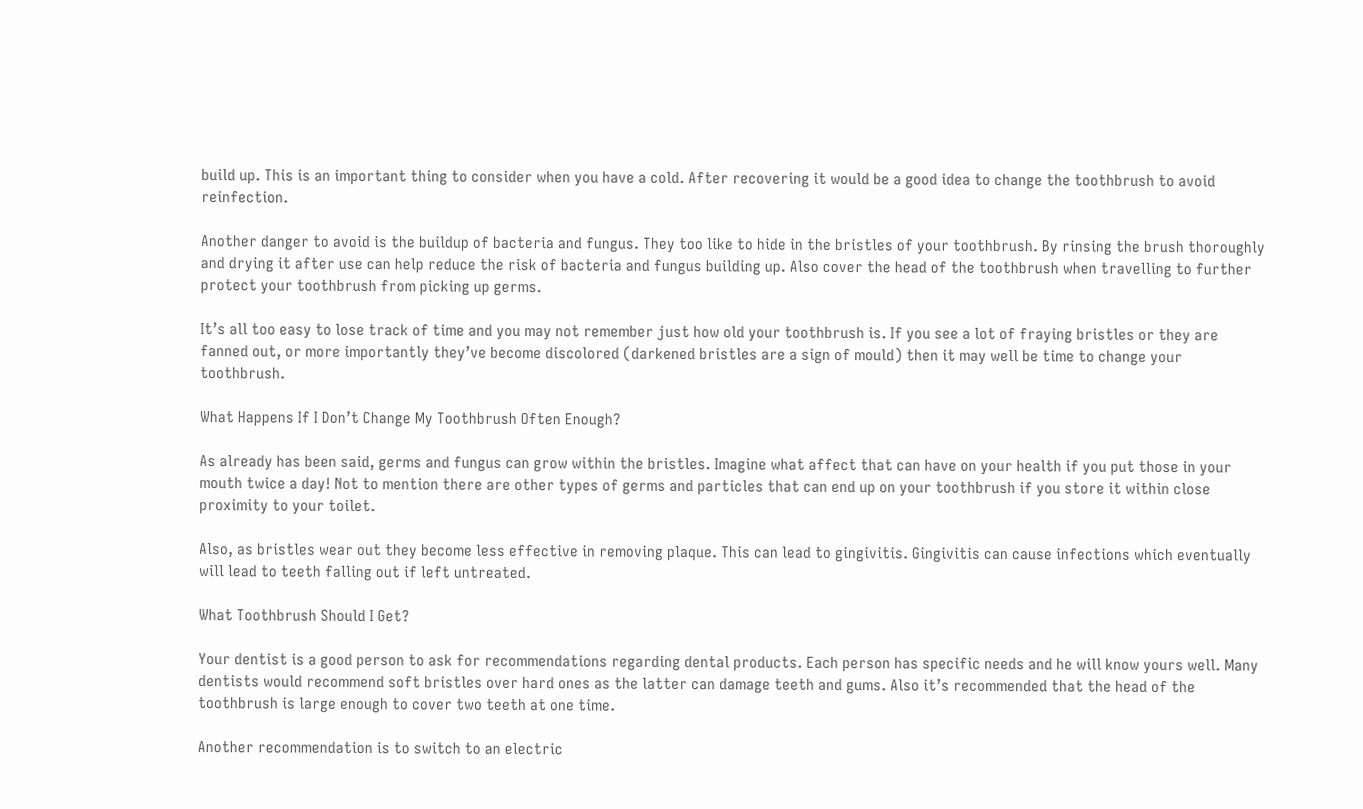build up. This is an important thing to consider when you have a cold. After recovering it would be a good idea to change the toothbrush to avoid reinfection.

Another danger to avoid is the buildup of bacteria and fungus. They too like to hide in the bristles of your toothbrush. By rinsing the brush thoroughly and drying it after use can help reduce the risk of bacteria and fungus building up. Also cover the head of the toothbrush when travelling to further protect your toothbrush from picking up germs.

It’s all too easy to lose track of time and you may not remember just how old your toothbrush is. If you see a lot of fraying bristles or they are fanned out, or more importantly they’ve become discolored (darkened bristles are a sign of mould) then it may well be time to change your toothbrush.

What Happens If I Don’t Change My Toothbrush Often Enough?

As already has been said, germs and fungus can grow within the bristles. Imagine what affect that can have on your health if you put those in your mouth twice a day! Not to mention there are other types of germs and particles that can end up on your toothbrush if you store it within close proximity to your toilet.

Also, as bristles wear out they become less effective in removing plaque. This can lead to gingivitis. Gingivitis can cause infections which eventually will lead to teeth falling out if left untreated.

What Toothbrush Should I Get?

Your dentist is a good person to ask for recommendations regarding dental products. Each person has specific needs and he will know yours well. Many dentists would recommend soft bristles over hard ones as the latter can damage teeth and gums. Also it’s recommended that the head of the toothbrush is large enough to cover two teeth at one time.

Another recommendation is to switch to an electric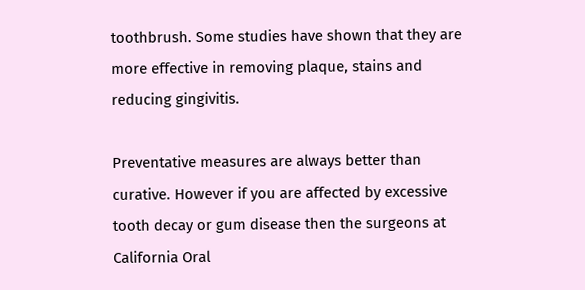toothbrush. Some studies have shown that they are more effective in removing plaque, stains and reducing gingivitis.

Preventative measures are always better than curative. However if you are affected by excessive tooth decay or gum disease then the surgeons at  California Oral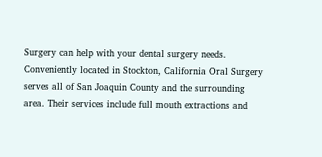Surgery can help with your dental surgery needs. Conveniently located in Stockton, California Oral Surgery serves all of San Joaquin County and the surrounding area. Their services include full mouth extractions and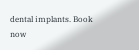dental implants. Book now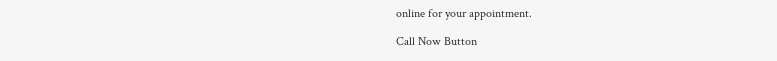online for your appointment.

Call Now Button